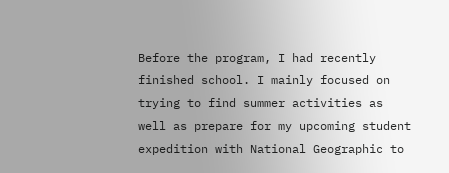Before the program, I had recently finished school. I mainly focused on trying to find summer activities as well as prepare for my upcoming student expedition with National Geographic to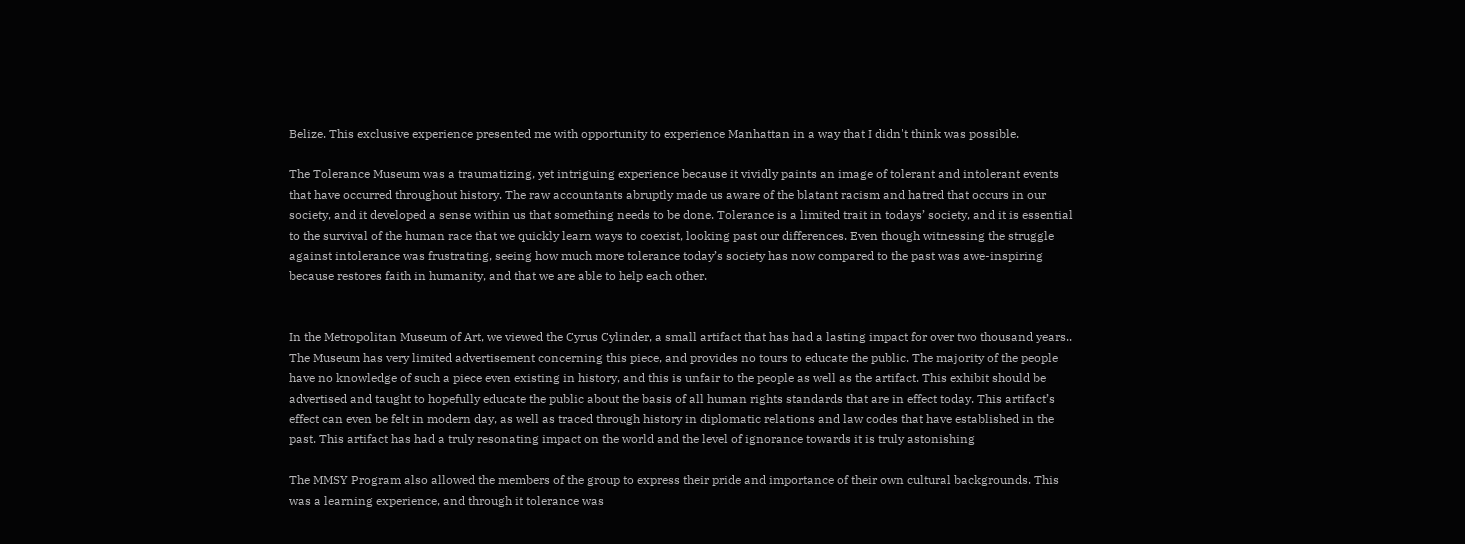Belize. This exclusive experience presented me with opportunity to experience Manhattan in a way that I didn't think was possible.

The Tolerance Museum was a traumatizing, yet intriguing experience because it vividly paints an image of tolerant and intolerant events that have occurred throughout history. The raw accountants abruptly made us aware of the blatant racism and hatred that occurs in our society, and it developed a sense within us that something needs to be done. Tolerance is a limited trait in todays’ society, and it is essential to the survival of the human race that we quickly learn ways to coexist, looking past our differences. Even though witnessing the struggle against intolerance was frustrating, seeing how much more tolerance today’s society has now compared to the past was awe-inspiring because restores faith in humanity, and that we are able to help each other.


In the Metropolitan Museum of Art, we viewed the Cyrus Cylinder, a small artifact that has had a lasting impact for over two thousand years.. The Museum has very limited advertisement concerning this piece, and provides no tours to educate the public. The majority of the people have no knowledge of such a piece even existing in history, and this is unfair to the people as well as the artifact. This exhibit should be advertised and taught to hopefully educate the public about the basis of all human rights standards that are in effect today. This artifact’s effect can even be felt in modern day, as well as traced through history in diplomatic relations and law codes that have established in the past. This artifact has had a truly resonating impact on the world and the level of ignorance towards it is truly astonishing

The MMSY Program also allowed the members of the group to express their pride and importance of their own cultural backgrounds. This was a learning experience, and through it tolerance was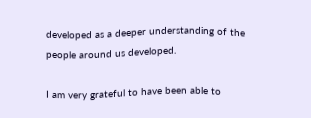developed as a deeper understanding of the people around us developed.

I am very grateful to have been able to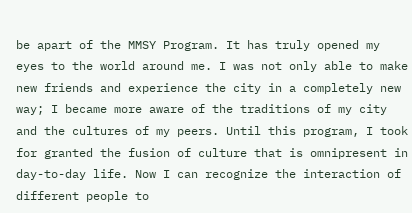be apart of the MMSY Program. It has truly opened my eyes to the world around me. I was not only able to make new friends and experience the city in a completely new way; I became more aware of the traditions of my city and the cultures of my peers. Until this program, I took for granted the fusion of culture that is omnipresent in day-to-day life. Now I can recognize the interaction of different people to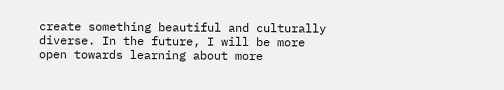create something beautiful and culturally diverse. In the future, I will be more open towards learning about more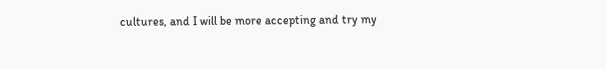cultures, and I will be more accepting and try my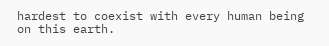hardest to coexist with every human being on this earth.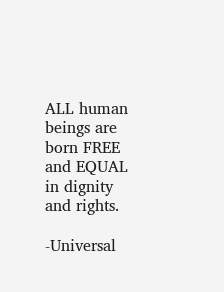ALL human beings are born FREE and EQUAL in dignity and rights.

-Universal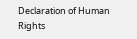Declaration of Human Rights